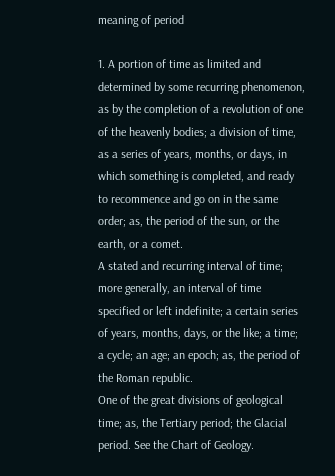meaning of period

1. A portion of time as limited and determined by some recurring phenomenon, as by the completion of a revolution of one of the heavenly bodies; a division of time, as a series of years, months, or days, in which something is completed, and ready to recommence and go on in the same order; as, the period of the sun, or the earth, or a comet.
A stated and recurring interval of time; more generally, an interval of time specified or left indefinite; a certain series of years, months, days, or the like; a time; a cycle; an age; an epoch; as, the period of the Roman republic.
One of the great divisions of geological time; as, the Tertiary period; the Glacial period. See the Chart of Geology.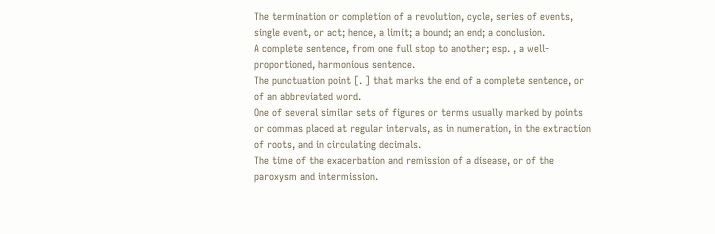The termination or completion of a revolution, cycle, series of events, single event, or act; hence, a limit; a bound; an end; a conclusion.
A complete sentence, from one full stop to another; esp. , a well-proportioned, harmonious sentence.
The punctuation point [. ] that marks the end of a complete sentence, or of an abbreviated word.
One of several similar sets of figures or terms usually marked by points or commas placed at regular intervals, as in numeration, in the extraction of roots, and in circulating decimals.
The time of the exacerbation and remission of a disease, or of the paroxysm and intermission.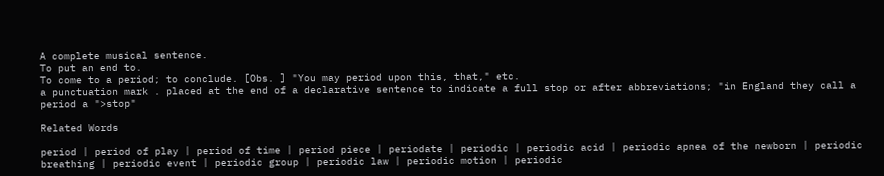A complete musical sentence.
To put an end to.
To come to a period; to conclude. [Obs. ] "You may period upon this, that," etc.
a punctuation mark . placed at the end of a declarative sentence to indicate a full stop or after abbreviations; "in England they call a period a ">stop"

Related Words

period | period of play | period of time | period piece | periodate | periodic | periodic acid | periodic apnea of the newborn | periodic breathing | periodic event | periodic group | periodic law | periodic motion | periodic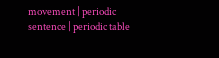movement | periodic sentence | periodic table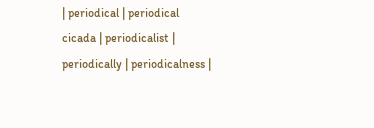| periodical | periodical cicada | periodicalist | periodically | periodicalness |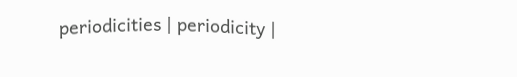periodicities | periodicity |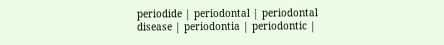periodide | periodontal | periodontal disease | periodontia | periodontic |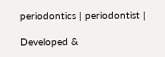periodontics | periodontist |

Developed &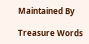Maintained By

Treasure Words